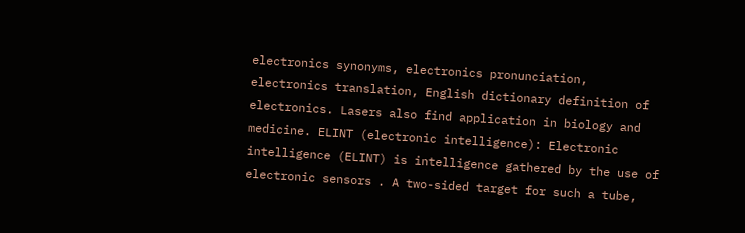electronics synonyms, electronics pronunciation, electronics translation, English dictionary definition of electronics. Lasers also find application in biology and medicine. ELINT (electronic intelligence): Electronic intelligence (ELINT) is intelligence gathered by the use of electronic sensors . A two-sided target for such a tube,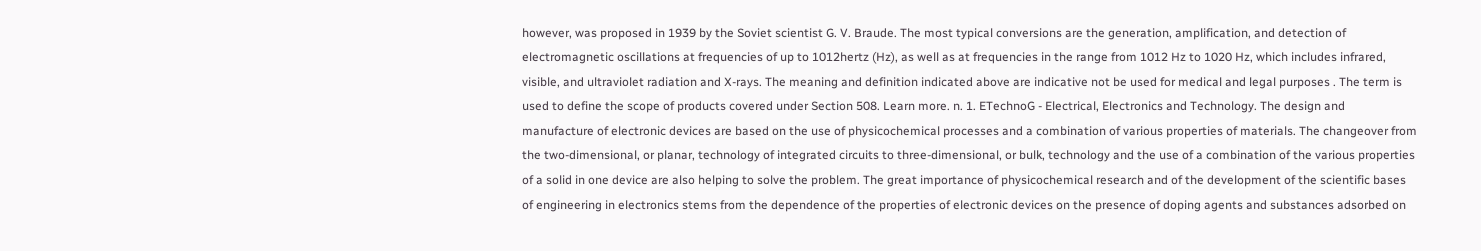however, was proposed in 1939 by the Soviet scientist G. V. Braude. The most typical conversions are the generation, amplification, and detection of electromagnetic oscillations at frequencies of up to 1012hertz (Hz), as well as at frequencies in the range from 1012 Hz to 1020 Hz, which includes infrared, visible, and ultraviolet radiation and X-rays. The meaning and definition indicated above are indicative not be used for medical and legal purposes . The term is used to define the scope of products covered under Section 508. Learn more. n. 1. ETechnoG - Electrical, Electronics and Technology. The design and manufacture of electronic devices are based on the use of physicochemical processes and a combination of various properties of materials. The changeover from the two-dimensional, or planar, technology of integrated circuits to three-dimensional, or bulk, technology and the use of a combination of the various properties of a solid in one device are also helping to solve the problem. The great importance of physicochemical research and of the development of the scientific bases of engineering in electronics stems from the dependence of the properties of electronic devices on the presence of doping agents and substances adsorbed on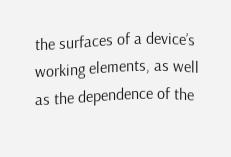the surfaces of a device’s working elements, as well as the dependence of the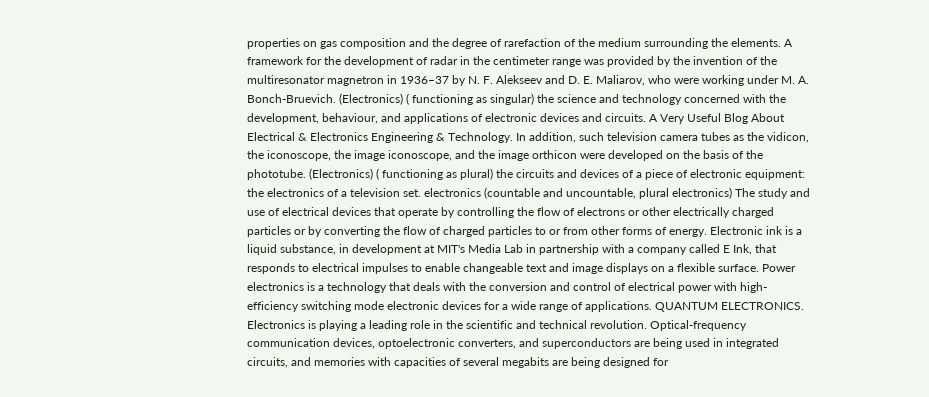properties on gas composition and the degree of rarefaction of the medium surrounding the elements. A framework for the development of radar in the centimeter range was provided by the invention of the multiresonator magnetron in 1936–37 by N. F. Alekseev and D. E. Maliarov, who were working under M. A. Bonch-Bruevich. (Electronics) ( functioning as singular) the science and technology concerned with the development, behaviour, and applications of electronic devices and circuits. A Very Useful Blog About Electrical & Electronics Engineering & Technology. In addition, such television camera tubes as the vidicon, the iconoscope, the image iconoscope, and the image orthicon were developed on the basis of the phototube. (Electronics) ( functioning as plural) the circuits and devices of a piece of electronic equipment: the electronics of a television set. electronics (countable and uncountable, plural electronics) The study and use of electrical devices that operate by controlling the flow of electrons or other electrically charged particles or by converting the flow of charged particles to or from other forms of energy. Electronic ink is a liquid substance, in development at MIT's Media Lab in partnership with a company called E Ink, that responds to electrical impulses to enable changeable text and image displays on a flexible surface. Power electronics is a technology that deals with the conversion and control of electrical power with high-efficiency switching mode electronic devices for a wide range of applications. QUANTUM ELECTRONICS. Electronics is playing a leading role in the scientific and technical revolution. Optical-frequency communication devices, optoelectronic converters, and superconductors are being used in integrated circuits, and memories with capacities of several megabits are being designed for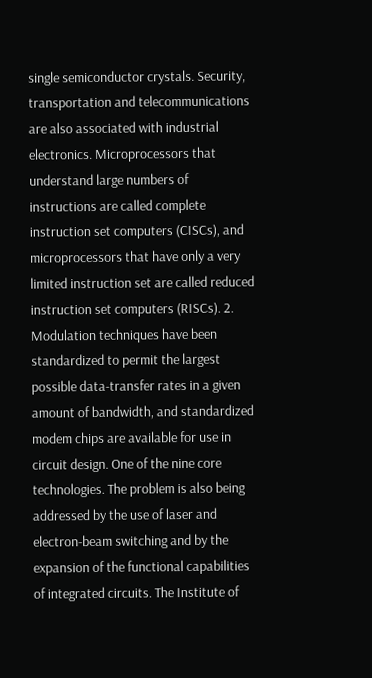single semiconductor crystals. Security, transportation and telecommunications are also associated with industrial electronics. Microprocessors that understand large numbers of instructions are called complete instruction set computers (CISCs), and microprocessors that have only a very limited instruction set are called reduced instruction set computers (RISCs). 2. Modulation techniques have been standardized to permit the largest possible data-transfer rates in a given amount of bandwidth, and standardized modem chips are available for use in circuit design. One of the nine core technologies. The problem is also being addressed by the use of laser and electron-beam switching and by the expansion of the functional capabilities of integrated circuits. The Institute of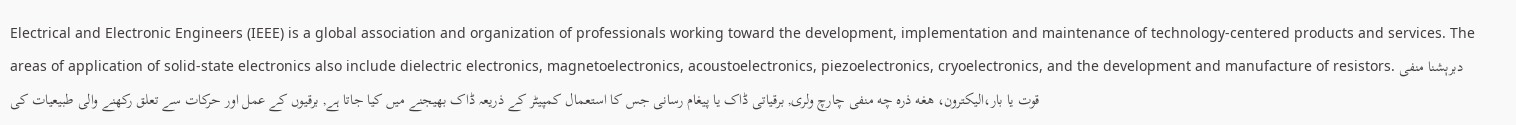Electrical and Electronic Engineers (IEEE) is a global association and organization of professionals working toward the development, implementation and maintenance of technology-centered products and services. The areas of application of solid-state electronics also include dielectric electronics, magnetoelectronics, acoustoelectronics, piezoelectronics, cryoelectronics, and the development and manufacture of resistors. دبرېشنا منفى قوت يا بار،اليكترون، هغه ذره چه منفى چارچ ولرى, برقیاتی ڈاک یا پیغام رسانی جس کا استعمال کمپیٹر کے ذریعہ ڈاک بھیجنے میں کیا جاتا ہے, برقیوں کے عمل اور حرکات سے تعلق رکھنے والی طبیعیات کی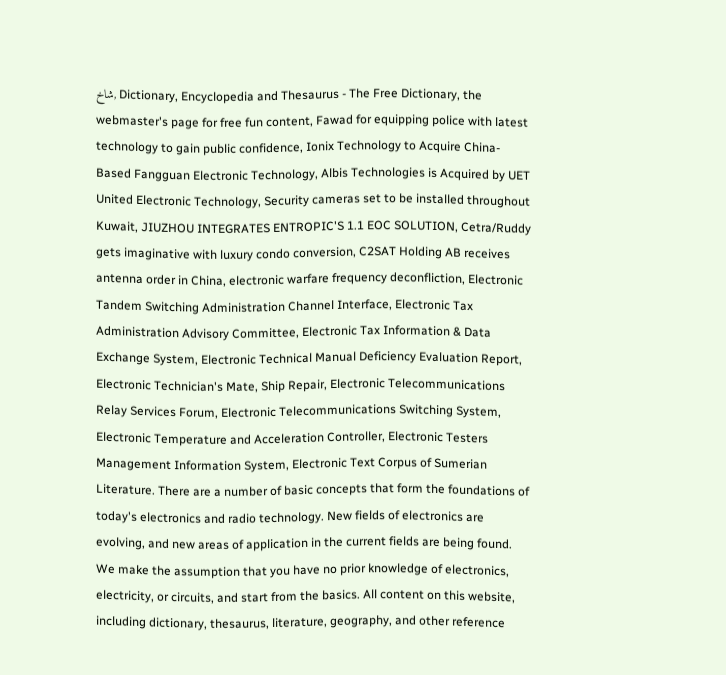شاخ, Dictionary, Encyclopedia and Thesaurus - The Free Dictionary, the webmaster's page for free fun content, Fawad for equipping police with latest technology to gain public confidence, Ionix Technology to Acquire China-Based Fangguan Electronic Technology, Albis Technologies is Acquired by UET United Electronic Technology, Security cameras set to be installed throughout Kuwait, JIUZHOU INTEGRATES ENTROPIC'S 1.1 EOC SOLUTION, Cetra/Ruddy gets imaginative with luxury condo conversion, C2SAT Holding AB receives antenna order in China, electronic warfare frequency deconfliction, Electronic Tandem Switching Administration Channel Interface, Electronic Tax Administration Advisory Committee, Electronic Tax Information & Data Exchange System, Electronic Technical Manual Deficiency Evaluation Report, Electronic Technician's Mate, Ship Repair, Electronic Telecommunications Relay Services Forum, Electronic Telecommunications Switching System, Electronic Temperature and Acceleration Controller, Electronic Testers Management Information System, Electronic Text Corpus of Sumerian Literature. There are a number of basic concepts that form the foundations of today's electronics and radio technology. New fields of electronics are evolving, and new areas of application in the current fields are being found. We make the assumption that you have no prior knowledge of electronics, electricity, or circuits, and start from the basics. All content on this website, including dictionary, thesaurus, literature, geography, and other reference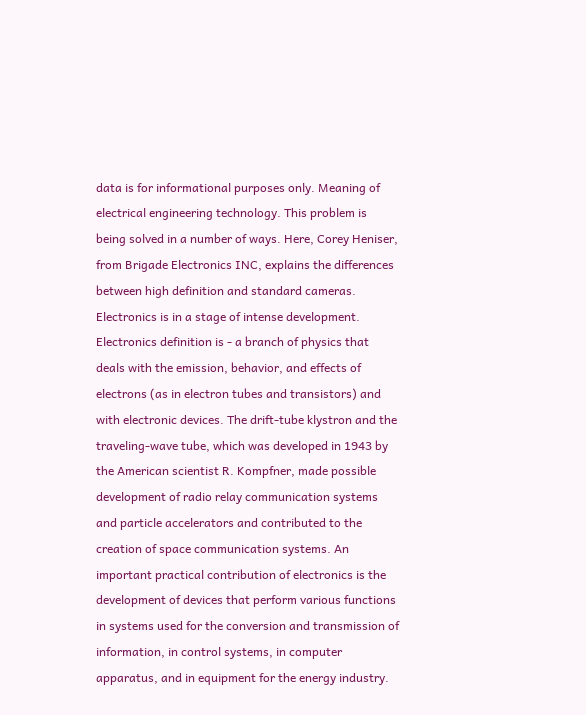data is for informational purposes only. Meaning of electrical engineering technology. This problem is being solved in a number of ways. Here, Corey Heniser, from Brigade Electronics INC, explains the differences between high definition and standard cameras. Electronics is in a stage of intense development. Electronics definition is - a branch of physics that deals with the emission, behavior, and effects of electrons (as in electron tubes and transistors) and with electronic devices. The drift-tube klystron and the traveling-wave tube, which was developed in 1943 by the American scientist R. Kompfner, made possible development of radio relay communication systems and particle accelerators and contributed to the creation of space communication systems. An important practical contribution of electronics is the development of devices that perform various functions in systems used for the conversion and transmission of information, in control systems, in computer apparatus, and in equipment for the energy industry.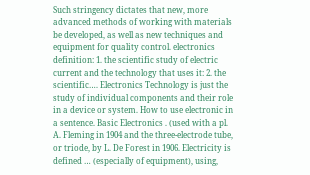Such stringency dictates that new, more advanced methods of working with materials be developed, as well as new techniques and equipment for quality control. electronics definition: 1. the scientific study of electric current and the technology that uses it: 2. the scientific…. Electronics Technology is just the study of individual components and their role in a device or system. How to use electronic in a sentence. Basic Electronics . (used with a pl. A. Fleming in 1904 and the three-electrode tube, or triode, by L. De Forest in 1906. Electricity is defined … (especially of equipment), using,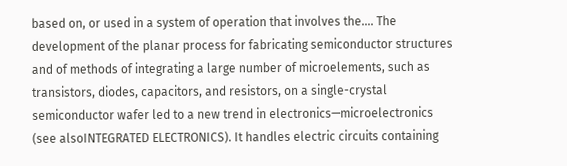based on, or used in a system of operation that involves the…. The development of the planar process for fabricating semiconductor structures and of methods of integrating a large number of microelements, such as transistors, diodes, capacitors, and resistors, on a single-crystal semiconductor wafer led to a new trend in electronics—microelectronics (see alsoINTEGRATED ELECTRONICS). It handles electric circuits containing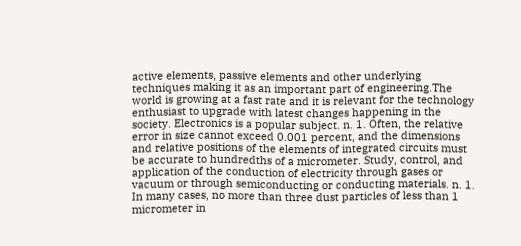active elements, passive elements and other underlying techniques making it as an important part of engineering.The world is growing at a fast rate and it is relevant for the technology enthusiast to upgrade with latest changes happening in the society. Electronics is a popular subject. n. 1. Often, the relative error in size cannot exceed 0.001 percent, and the dimensions and relative positions of the elements of integrated circuits must be accurate to hundredths of a micrometer. Study, control, and application of the conduction of electricity through gases or vacuum or through semiconducting or conducting materials. n. 1. In many cases, no more than three dust particles of less than 1 micrometer in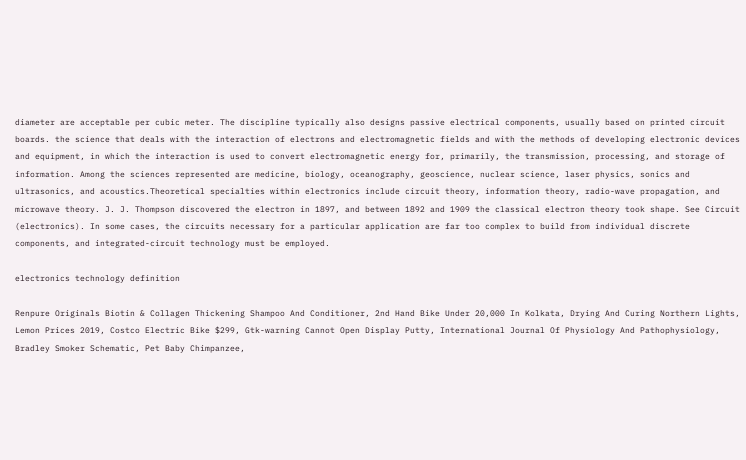diameter are acceptable per cubic meter. The discipline typically also designs passive electrical components, usually based on printed circuit boards. the science that deals with the interaction of electrons and electromagnetic fields and with the methods of developing electronic devices and equipment, in which the interaction is used to convert electromagnetic energy for, primarily, the transmission, processing, and storage of information. Among the sciences represented are medicine, biology, oceanography, geoscience, nuclear science, laser physics, sonics and ultrasonics, and acoustics.Theoretical specialties within electronics include circuit theory, information theory, radio-wave propagation, and microwave theory. J. J. Thompson discovered the electron in 1897, and between 1892 and 1909 the classical electron theory took shape. See Circuit (electronics). In some cases, the circuits necessary for a particular application are far too complex to build from individual discrete components, and integrated-circuit technology must be employed.

electronics technology definition

Renpure Originals Biotin & Collagen Thickening Shampoo And Conditioner, 2nd Hand Bike Under 20,000 In Kolkata, Drying And Curing Northern Lights, Lemon Prices 2019, Costco Electric Bike $299, Gtk-warning Cannot Open Display Putty, International Journal Of Physiology And Pathophysiology, Bradley Smoker Schematic, Pet Baby Chimpanzee,